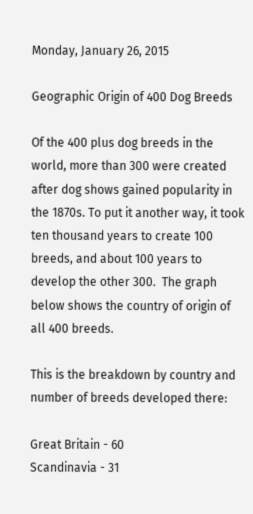Monday, January 26, 2015

Geographic Origin of 400 Dog Breeds

Of the 400 plus dog breeds in the world, more than 300 were created after dog shows gained popularity in the 1870s. To put it another way, it took ten thousand years to create 100 breeds, and about 100 years to develop the other 300.  The graph below shows the country of origin of all 400 breeds.

This is the breakdown by country and number of breeds developed there:

Great Britain - 60
Scandinavia - 31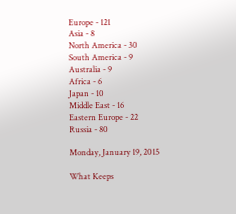Europe - 121
Asia - 8
North America - 30
South America - 9
Australia - 9
Africa - 6
Japan - 10
Middle East - 16
Eastern Europe - 22
Russia - 80

Monday, January 19, 2015

What Keeps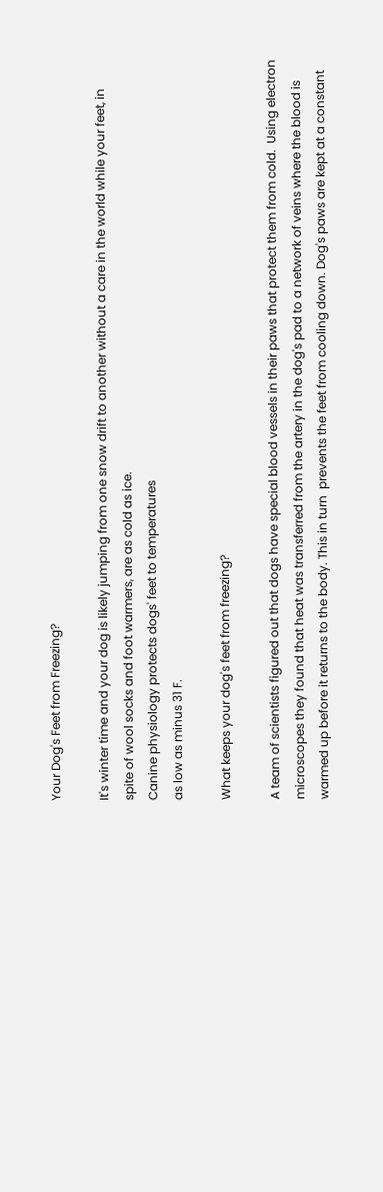Your Dog's Feet from Freezing?

It's winter time and your dog is likely jumping from one snow drift to another without a care in the world while your feet, in spite of wool socks and foot warmers, are as cold as ice.
Canine physiology protects dogs' feet to temperatures
as low as minus 31 F.

What keeps your dog's feet from freezing?

A team of scientists figured out that dogs have special blood vessels in their paws that protect them from cold.  Using electron microscopes they found that heat was transferred from the artery in the dog's pad to a network of veins where the blood is warmed up before it returns to the body. This in turn  prevents the feet from cooling down. Dog's paws are kept at a constant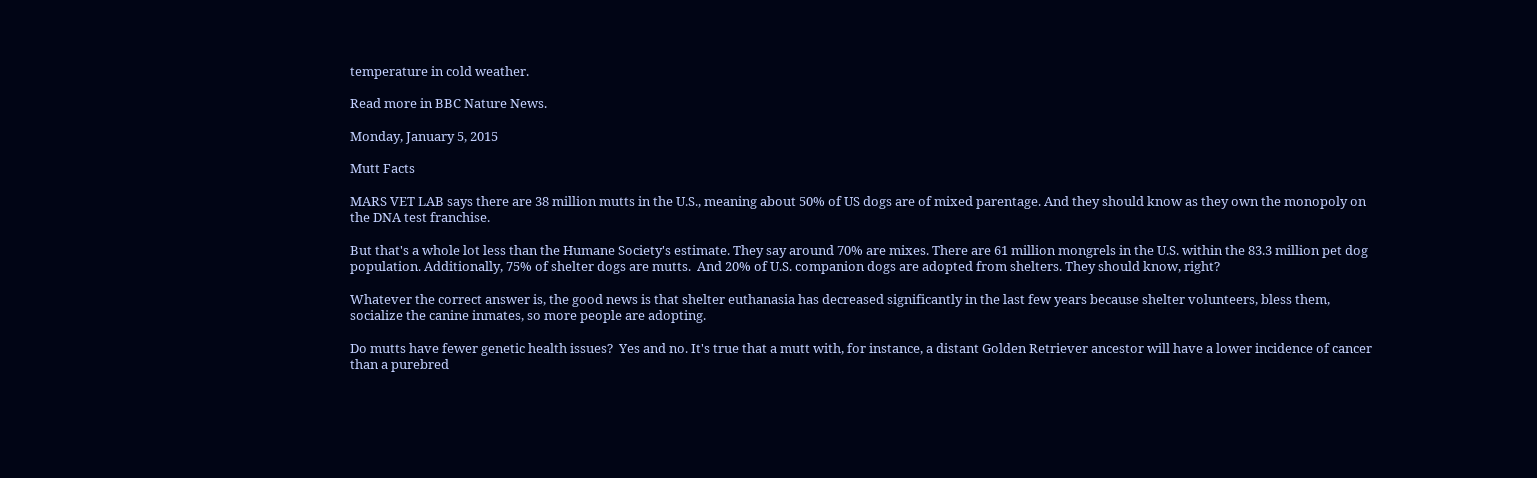temperature in cold weather.

Read more in BBC Nature News.

Monday, January 5, 2015

Mutt Facts

MARS VET LAB says there are 38 million mutts in the U.S., meaning about 50% of US dogs are of mixed parentage. And they should know as they own the monopoly on the DNA test franchise.

But that's a whole lot less than the Humane Society's estimate. They say around 70% are mixes. There are 61 million mongrels in the U.S. within the 83.3 million pet dog population. Additionally, 75% of shelter dogs are mutts.  And 20% of U.S. companion dogs are adopted from shelters. They should know, right?

Whatever the correct answer is, the good news is that shelter euthanasia has decreased significantly in the last few years because shelter volunteers, bless them, socialize the canine inmates, so more people are adopting.

Do mutts have fewer genetic health issues?  Yes and no. It's true that a mutt with, for instance, a distant Golden Retriever ancestor will have a lower incidence of cancer than a purebred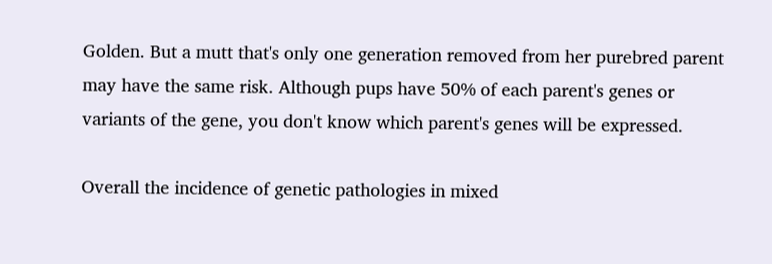Golden. But a mutt that's only one generation removed from her purebred parent may have the same risk. Although pups have 50% of each parent's genes or variants of the gene, you don't know which parent's genes will be expressed.

Overall the incidence of genetic pathologies in mixed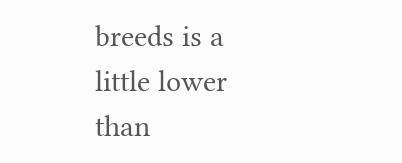breeds is a little lower than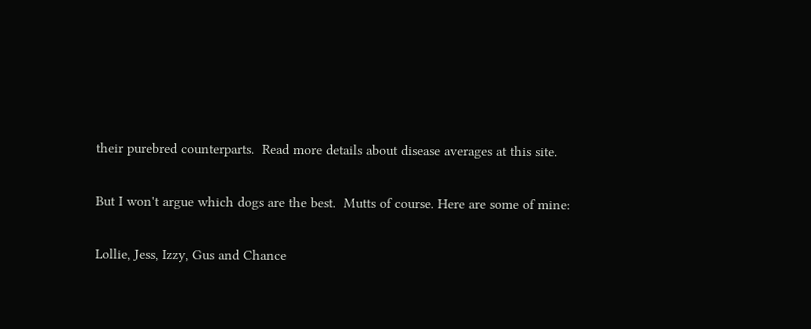their purebred counterparts.  Read more details about disease averages at this site.

But I won't argue which dogs are the best.  Mutts of course. Here are some of mine:

Lollie, Jess, Izzy, Gus and Chance